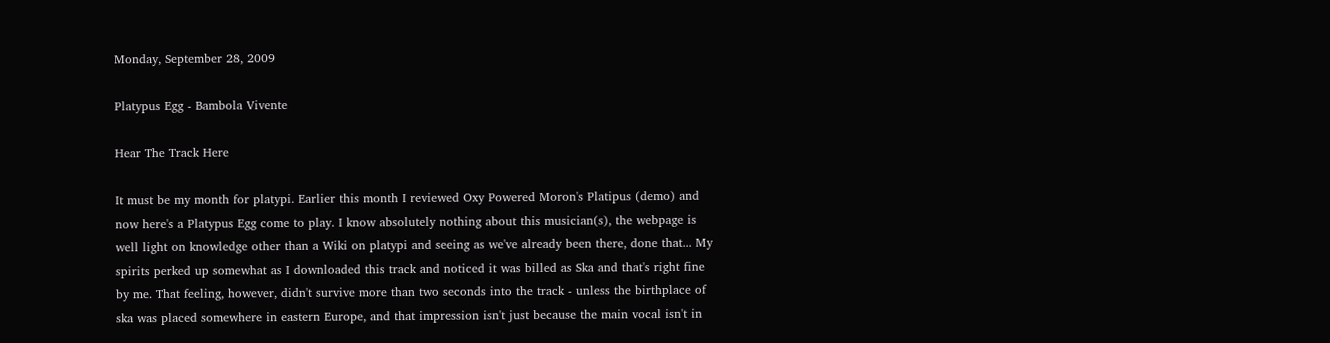Monday, September 28, 2009

Platypus Egg - Bambola Vivente

Hear The Track Here

It must be my month for platypi. Earlier this month I reviewed Oxy Powered Moron's Platipus (demo) and now here's a Platypus Egg come to play. I know absolutely nothing about this musician(s), the webpage is well light on knowledge other than a Wiki on platypi and seeing as we've already been there, done that... My spirits perked up somewhat as I downloaded this track and noticed it was billed as Ska and that's right fine by me. That feeling, however, didn't survive more than two seconds into the track - unless the birthplace of ska was placed somewhere in eastern Europe, and that impression isn't just because the main vocal isn't in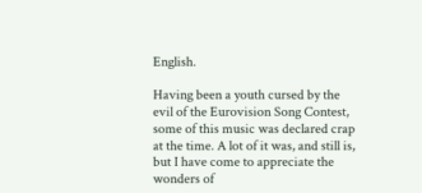English.

Having been a youth cursed by the evil of the Eurovision Song Contest, some of this music was declared crap at the time. A lot of it was, and still is, but I have come to appreciate the wonders of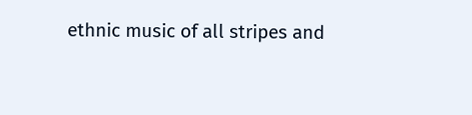ethnic music of all stripes and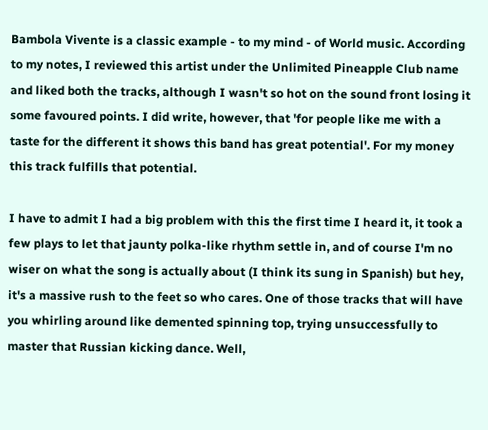Bambola Vivente is a classic example - to my mind - of World music. According to my notes, I reviewed this artist under the Unlimited Pineapple Club name and liked both the tracks, although I wasn't so hot on the sound front losing it some favoured points. I did write, however, that 'for people like me with a taste for the different it shows this band has great potential'. For my money this track fulfills that potential.

I have to admit I had a big problem with this the first time I heard it, it took a few plays to let that jaunty polka-like rhythm settle in, and of course I'm no wiser on what the song is actually about (I think its sung in Spanish) but hey, it's a massive rush to the feet so who cares. One of those tracks that will have you whirling around like demented spinning top, trying unsuccessfully to master that Russian kicking dance. Well,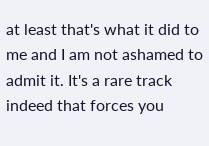at least that's what it did to me and I am not ashamed to admit it. It's a rare track indeed that forces you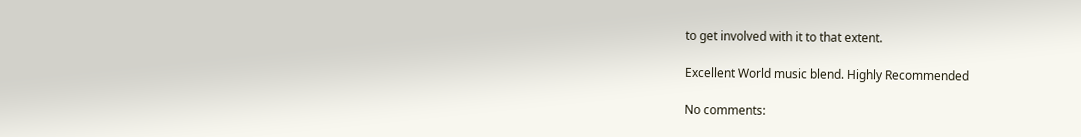to get involved with it to that extent.

Excellent World music blend. Highly Recommended

No comments: